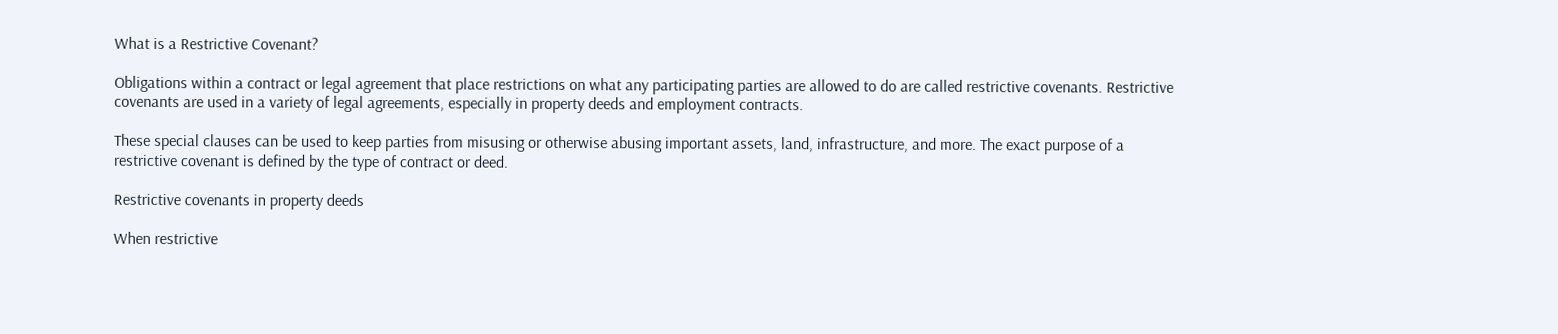What is a Restrictive Covenant?

Obligations within a contract or legal agreement that place restrictions on what any participating parties are allowed to do are called restrictive covenants. Restrictive covenants are used in a variety of legal agreements, especially in property deeds and employment contracts.

These special clauses can be used to keep parties from misusing or otherwise abusing important assets, land, infrastructure, and more. The exact purpose of a restrictive covenant is defined by the type of contract or deed.

Restrictive covenants in property deeds

When restrictive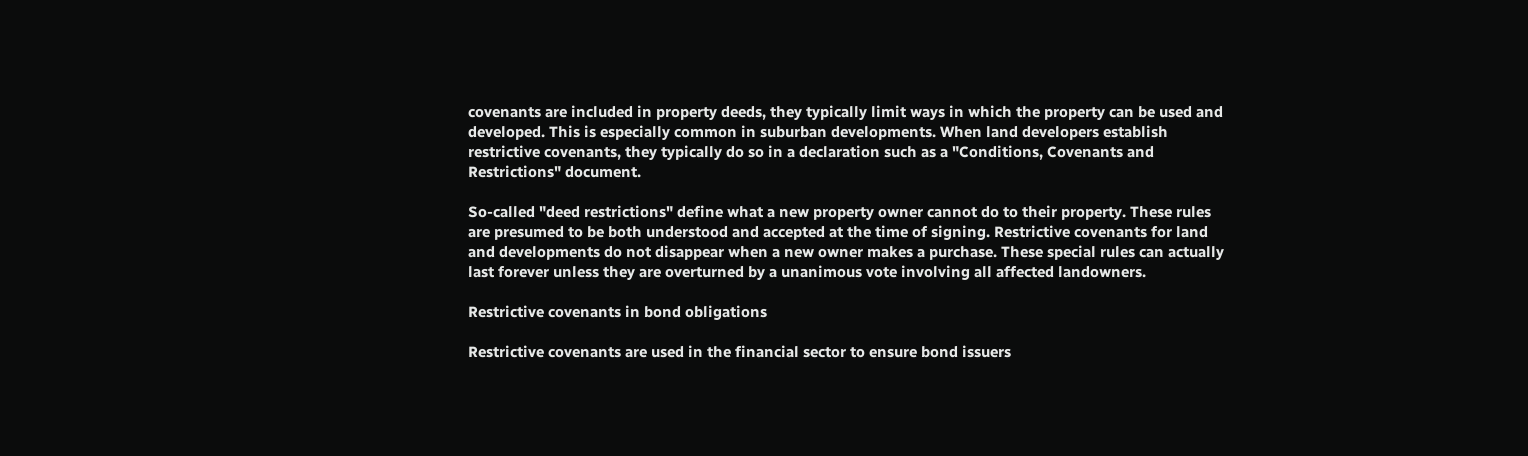covenants are included in property deeds, they typically limit ways in which the property can be used and developed. This is especially common in suburban developments. When land developers establish restrictive covenants, they typically do so in a declaration such as a "Conditions, Covenants and Restrictions" document.

So-called "deed restrictions" define what a new property owner cannot do to their property. These rules are presumed to be both understood and accepted at the time of signing. Restrictive covenants for land and developments do not disappear when a new owner makes a purchase. These special rules can actually last forever unless they are overturned by a unanimous vote involving all affected landowners.

Restrictive covenants in bond obligations

Restrictive covenants are used in the financial sector to ensure bond issuers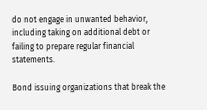do not engage in unwanted behavior, including taking on additional debt or failing to prepare regular financial statements.

Bond issuing organizations that break the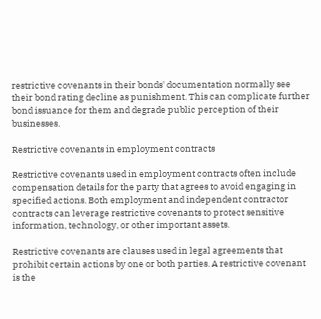restrictive covenants in their bonds' documentation normally see their bond rating decline as punishment. This can complicate further bond issuance for them and degrade public perception of their businesses.

Restrictive covenants in employment contracts

Restrictive covenants used in employment contracts often include compensation details for the party that agrees to avoid engaging in specified actions. Both employment and independent contractor contracts can leverage restrictive covenants to protect sensitive information, technology, or other important assets.

Restrictive covenants are clauses used in legal agreements that prohibit certain actions by one or both parties. A restrictive covenant is the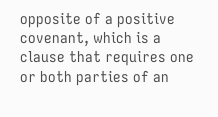opposite of a positive covenant, which is a clause that requires one or both parties of an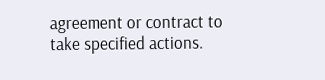agreement or contract to take specified actions.